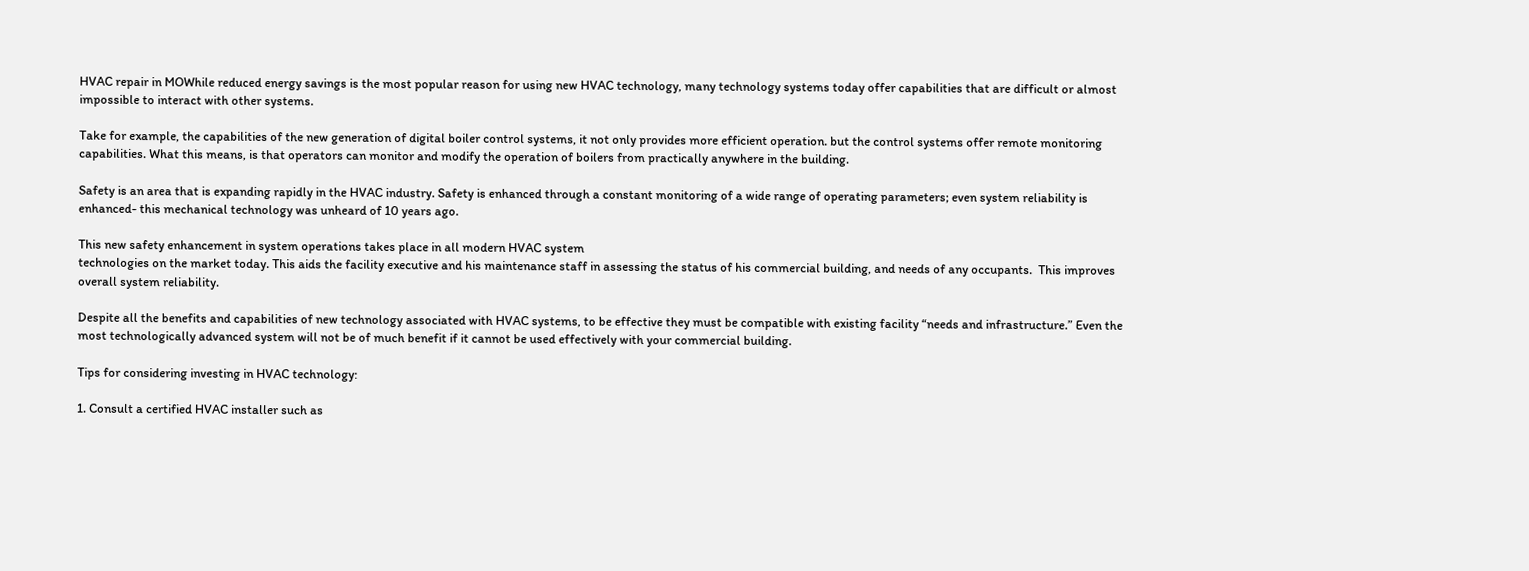HVAC repair in MOWhile reduced energy savings is the most popular reason for using new HVAC technology, many technology systems today offer capabilities that are difficult or almost impossible to interact with other systems.

Take for example, the capabilities of the new generation of digital boiler control systems, it not only provides more efficient operation. but the control systems offer remote monitoring capabilities. What this means, is that operators can monitor and modify the operation of boilers from practically anywhere in the building.

Safety is an area that is expanding rapidly in the HVAC industry. Safety is enhanced through a constant monitoring of a wide range of operating parameters; even system reliability is enhanced- this mechanical technology was unheard of 10 years ago.

This new safety enhancement in system operations takes place in all modern HVAC system
technologies on the market today. This aids the facility executive and his maintenance staff in assessing the status of his commercial building, and needs of any occupants.  This improves overall system reliability.

Despite all the benefits and capabilities of new technology associated with HVAC systems, to be effective they must be compatible with existing facility “needs and infrastructure.” Even the most technologically advanced system will not be of much benefit if it cannot be used effectively with your commercial building.

Tips for considering investing in HVAC technology:

1. Consult a certified HVAC installer such as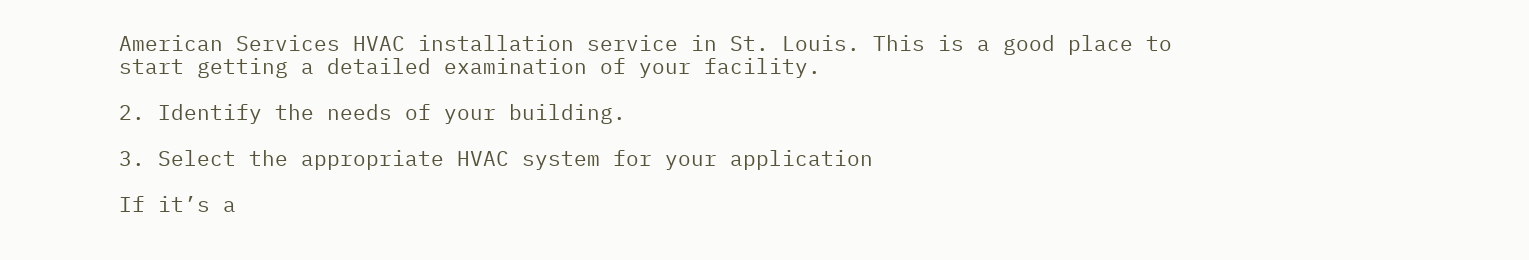American Services HVAC installation service in St. Louis. This is a good place to start getting a detailed examination of your facility.

2. Identify the needs of your building.

3. Select the appropriate HVAC system for your application

If it’s a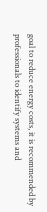goal to reduce energy costs, it is recommended by professionals to identify systems and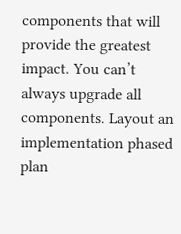components that will provide the greatest impact. You can’t always upgrade all components. Layout an implementation phased plan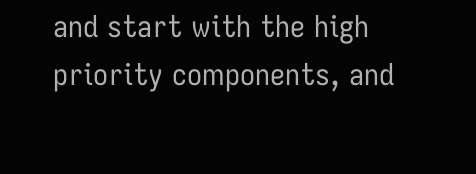and start with the high priority components, and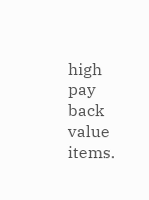high pay back value items.